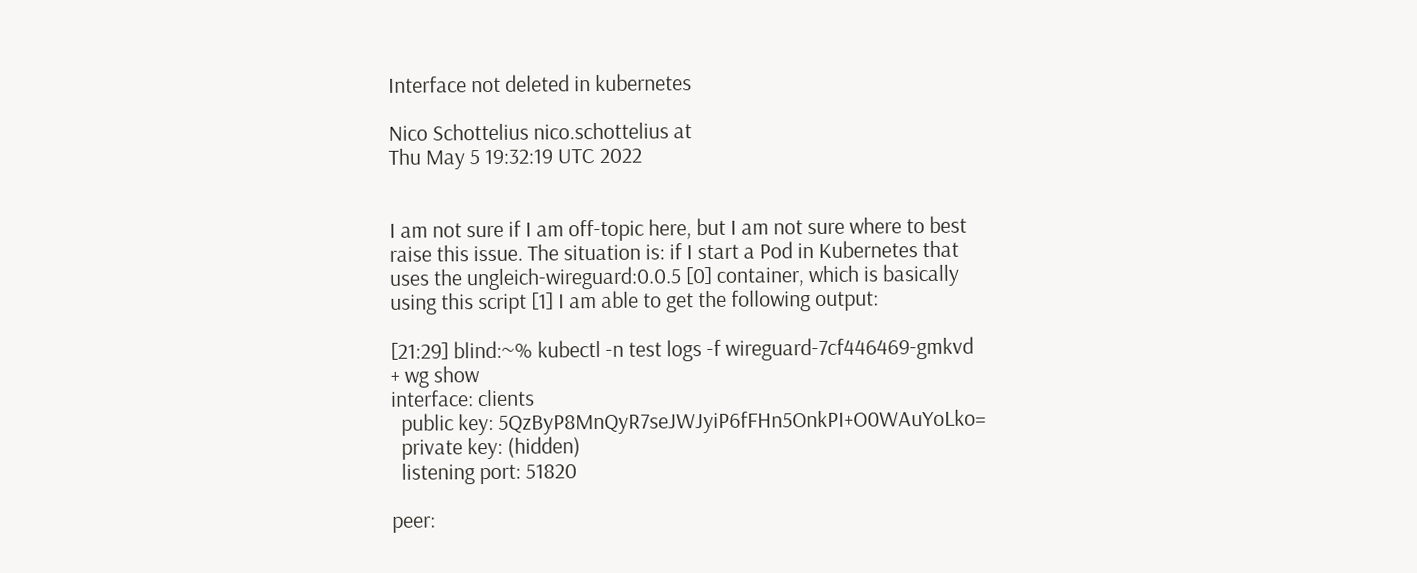Interface not deleted in kubernetes

Nico Schottelius nico.schottelius at
Thu May 5 19:32:19 UTC 2022


I am not sure if I am off-topic here, but I am not sure where to best
raise this issue. The situation is: if I start a Pod in Kubernetes that
uses the ungleich-wireguard:0.0.5 [0] container, which is basically
using this script [1] I am able to get the following output:

[21:29] blind:~% kubectl -n test logs -f wireguard-7cf446469-gmkvd
+ wg show
interface: clients
  public key: 5QzByP8MnQyR7seJWJyiP6fFHn5OnkPI+O0WAuYoLko=
  private key: (hidden)
  listening port: 51820

peer: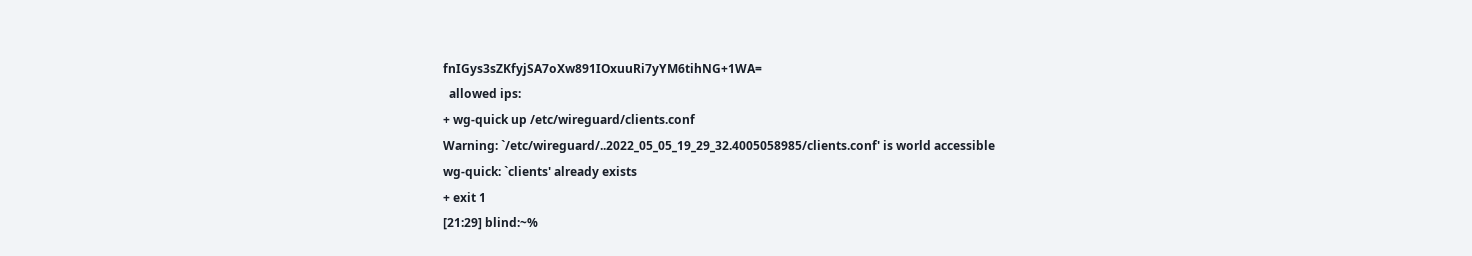fnIGys3sZKfyjSA7oXw891IOxuuRi7yYM6tihNG+1WA=
  allowed ips:
+ wg-quick up /etc/wireguard/clients.conf
Warning: `/etc/wireguard/..2022_05_05_19_29_32.4005058985/clients.conf' is world accessible
wg-quick: `clients' already exists
+ exit 1
[21:29] blind:~%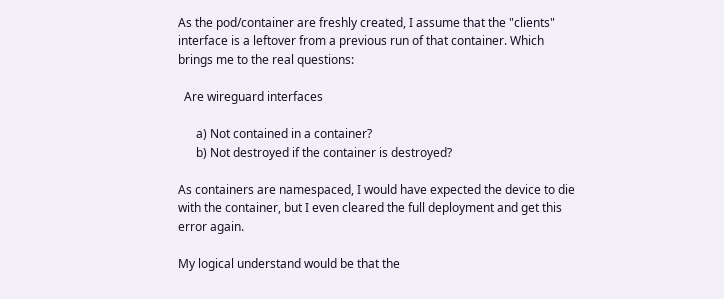As the pod/container are freshly created, I assume that the "clients"
interface is a leftover from a previous run of that container. Which
brings me to the real questions:

  Are wireguard interfaces

      a) Not contained in a container?
      b) Not destroyed if the container is destroyed?

As containers are namespaced, I would have expected the device to die
with the container, but I even cleared the full deployment and get this
error again.

My logical understand would be that the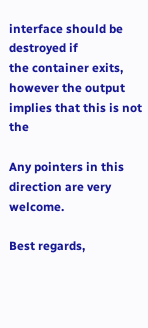interface should be destroyed if
the container exits, however the output implies that this is not the

Any pointers in this direction are very welcome.

Best regards,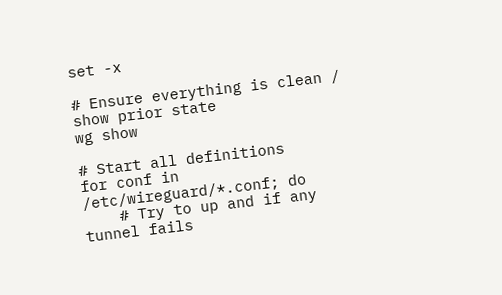set -x

# Ensure everything is clean / show prior state
wg show

# Start all definitions
for conf in /etc/wireguard/*.conf; do
    # Try to up and if any tunnel fails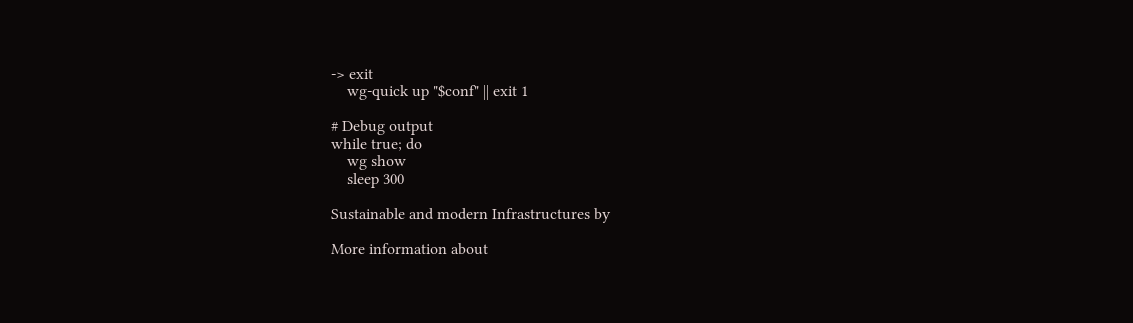-> exit
    wg-quick up "$conf" || exit 1

# Debug output
while true; do
    wg show
    sleep 300

Sustainable and modern Infrastructures by

More information about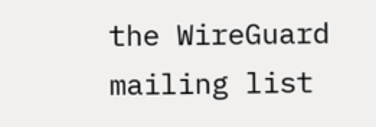the WireGuard mailing list